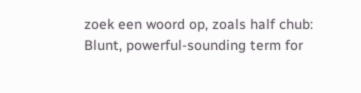zoek een woord op, zoals half chub:
Blunt, powerful-sounding term for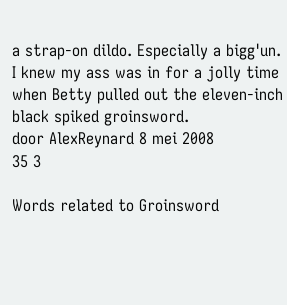a strap-on dildo. Especially a bigg'un.
I knew my ass was in for a jolly time when Betty pulled out the eleven-inch black spiked groinsword.
door AlexReynard 8 mei 2008
35 3

Words related to Groinsword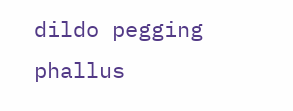dildo pegging phallus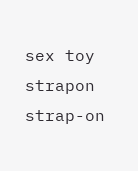sex toy strapon strap-on